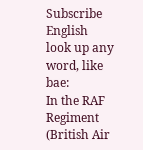Subscribe English
look up any word, like bae:
In the RAF Regiment (British Air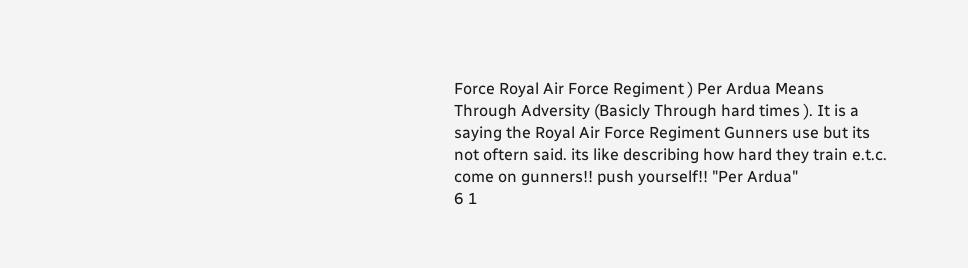Force Royal Air Force Regiment ) Per Ardua Means Through Adversity (Basicly Through hard times ). It is a saying the Royal Air Force Regiment Gunners use but its not oftern said. its like describing how hard they train e.t.c.
come on gunners!! push yourself!! "Per Ardua"
6 1